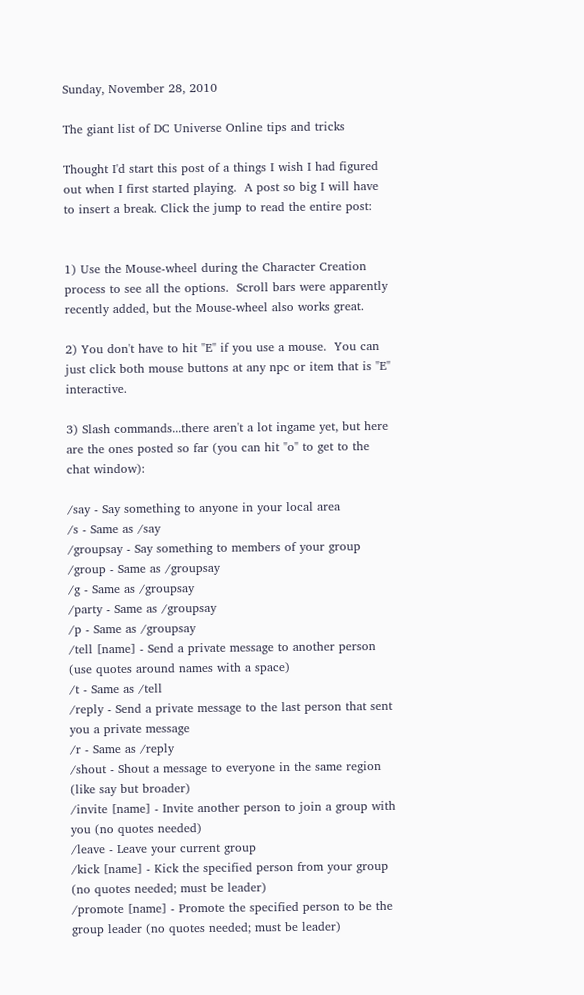Sunday, November 28, 2010

The giant list of DC Universe Online tips and tricks

Thought I'd start this post of a things I wish I had figured out when I first started playing.  A post so big I will have to insert a break. Click the jump to read the entire post:


1) Use the Mouse-wheel during the Character Creation process to see all the options.  Scroll bars were apparently recently added, but the Mouse-wheel also works great.

2) You don't have to hit "E" if you use a mouse.  You can just click both mouse buttons at any npc or item that is "E" interactive.

3) Slash commands...there aren't a lot ingame yet, but here are the ones posted so far (you can hit "o" to get to the chat window):

/say - Say something to anyone in your local area
/s - Same as /say
/groupsay - Say something to members of your group
/group - Same as /groupsay
/g - Same as /groupsay
/party - Same as /groupsay
/p - Same as /groupsay
/tell [name] - Send a private message to another person (use quotes around names with a space)
/t - Same as /tell
/reply - Send a private message to the last person that sent you a private message
/r - Same as /reply
/shout - Shout a message to everyone in the same region (like say but broader)
/invite [name] - Invite another person to join a group with you (no quotes needed)
/leave - Leave your current group
/kick [name] - Kick the specified person from your group (no quotes needed; must be leader)
/promote [name] - Promote the specified person to be the group leader (no quotes needed; must be leader)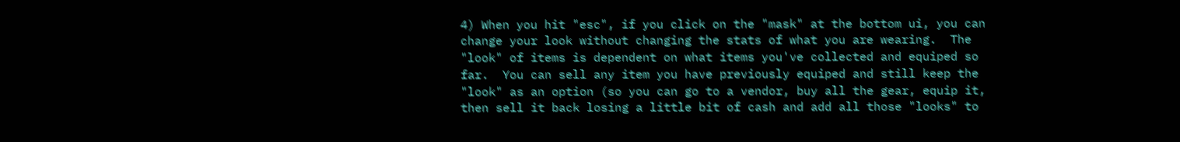4) When you hit "esc", if you click on the "mask" at the bottom ui, you can change your look without changing the stats of what you are wearing.  The "look" of items is dependent on what items you've collected and equiped so far.  You can sell any item you have previously equiped and still keep the "look" as an option (so you can go to a vendor, buy all the gear, equip it, then sell it back losing a little bit of cash and add all those "looks" to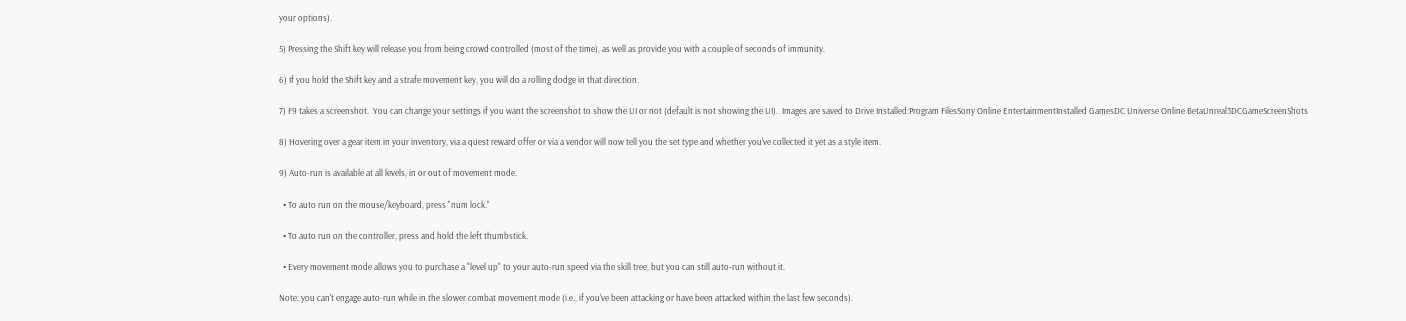your options).

5) Pressing the Shift key will release you from being crowd controlled (most of the time), as well as provide you with a couple of seconds of immunity.

6) If you hold the Shift key and a strafe movement key, you will do a rolling dodge in that direction.

7) F9 takes a screenshot.  You can change your settings if you want the screenshot to show the UI or not (default is not showing the UI).  Images are saved to Drive Installed:Program FilesSony Online EntertainmentInstalled GamesDC Universe Online BetaUnreal3DCGameScreenShots

8) Hovering over a gear item in your inventory, via a quest reward offer or via a vendor will now tell you the set type and whether you've collected it yet as a style item.

9) Auto-run is available at all levels, in or out of movement mode.

  • To auto run on the mouse/keyboard, press "num lock."

  • To auto run on the controller, press and hold the left thumbstick.

  • Every movement mode allows you to purchase a "level up" to your auto-run speed via the skill tree, but you can still auto-run without it.

Note: you can't engage auto-run while in the slower combat movement mode (i.e., if you've been attacking or have been attacked within the last few seconds).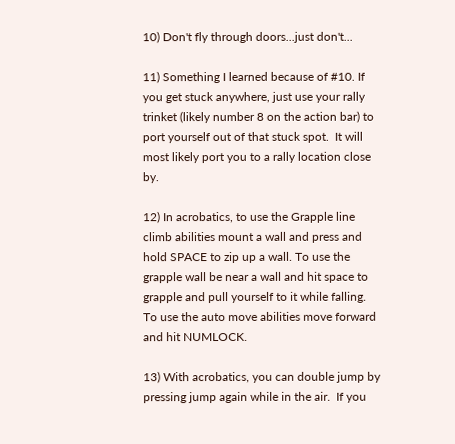10) Don't fly through doors...just don't...

11) Something I learned because of #10. If you get stuck anywhere, just use your rally trinket (likely number 8 on the action bar) to port yourself out of that stuck spot.  It will most likely port you to a rally location close by.

12) In acrobatics, to use the Grapple line climb abilities mount a wall and press and hold SPACE to zip up a wall. To use the grapple wall be near a wall and hit space to grapple and pull yourself to it while falling.  To use the auto move abilities move forward and hit NUMLOCK.

13) With acrobatics, you can double jump by pressing jump again while in the air.  If you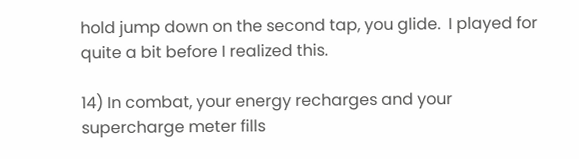hold jump down on the second tap, you glide.  I played for quite a bit before I realized this.

14) In combat, your energy recharges and your supercharge meter fills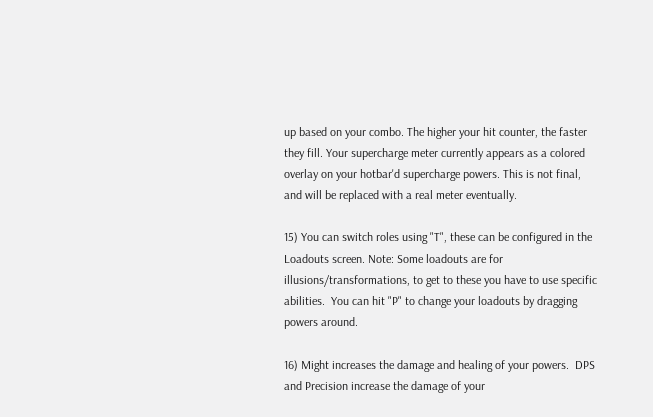up based on your combo. The higher your hit counter, the faster they fill. Your supercharge meter currently appears as a colored overlay on your hotbar'd supercharge powers. This is not final, and will be replaced with a real meter eventually.

15) You can switch roles using "T", these can be configured in the Loadouts screen. Note: Some loadouts are for illusions/transformations, to get to these you have to use specific abilities.  You can hit "P" to change your loadouts by dragging powers around.

16) Might increases the damage and healing of your powers.  DPS and Precision increase the damage of your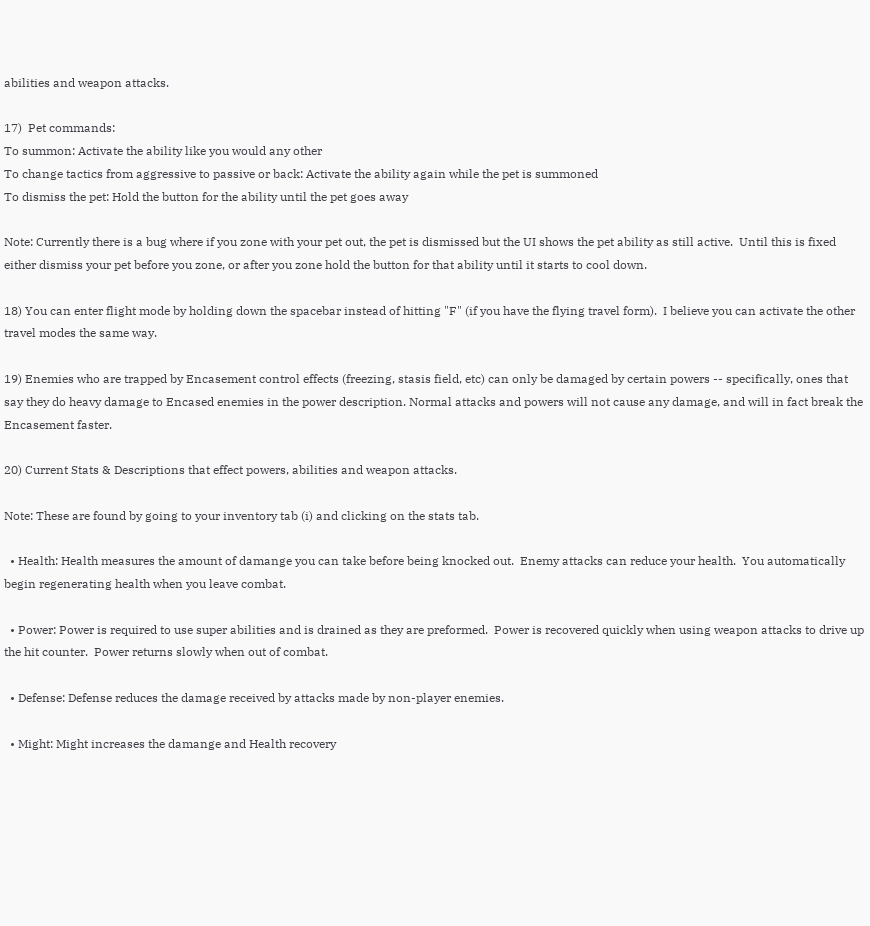abilities and weapon attacks.

17)  Pet commands:
To summon: Activate the ability like you would any other
To change tactics from aggressive to passive or back: Activate the ability again while the pet is summoned
To dismiss the pet: Hold the button for the ability until the pet goes away

Note: Currently there is a bug where if you zone with your pet out, the pet is dismissed but the UI shows the pet ability as still active.  Until this is fixed either dismiss your pet before you zone, or after you zone hold the button for that ability until it starts to cool down.

18) You can enter flight mode by holding down the spacebar instead of hitting "F" (if you have the flying travel form).  I believe you can activate the other travel modes the same way.

19) Enemies who are trapped by Encasement control effects (freezing, stasis field, etc) can only be damaged by certain powers -- specifically, ones that say they do heavy damage to Encased enemies in the power description. Normal attacks and powers will not cause any damage, and will in fact break the Encasement faster.

20) Current Stats & Descriptions that effect powers, abilities and weapon attacks.

Note: These are found by going to your inventory tab (i) and clicking on the stats tab.

  • Health: Health measures the amount of damange you can take before being knocked out.  Enemy attacks can reduce your health.  You automatically begin regenerating health when you leave combat.

  • Power: Power is required to use super abilities and is drained as they are preformed.  Power is recovered quickly when using weapon attacks to drive up the hit counter.  Power returns slowly when out of combat.

  • Defense: Defense reduces the damage received by attacks made by non-player enemies.

  • Might: Might increases the damange and Health recovery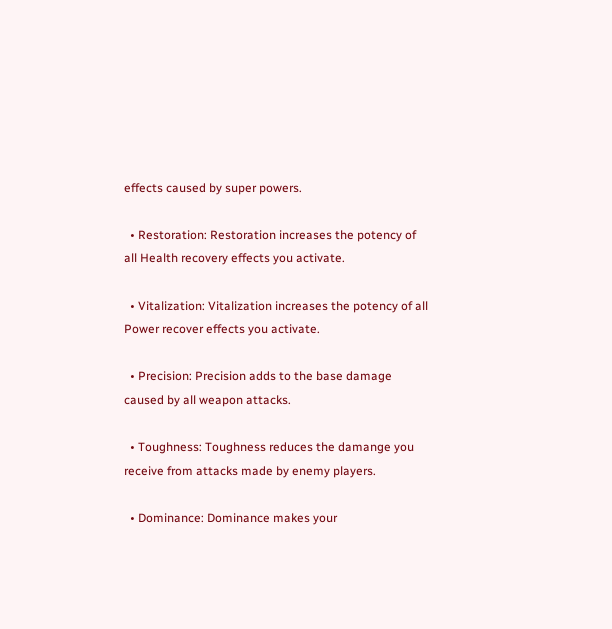effects caused by super powers.

  • Restoration: Restoration increases the potency of all Health recovery effects you activate.

  • Vitalization: Vitalization increases the potency of all Power recover effects you activate.

  • Precision: Precision adds to the base damage caused by all weapon attacks.

  • Toughness: Toughness reduces the damange you receive from attacks made by enemy players.

  • Dominance: Dominance makes your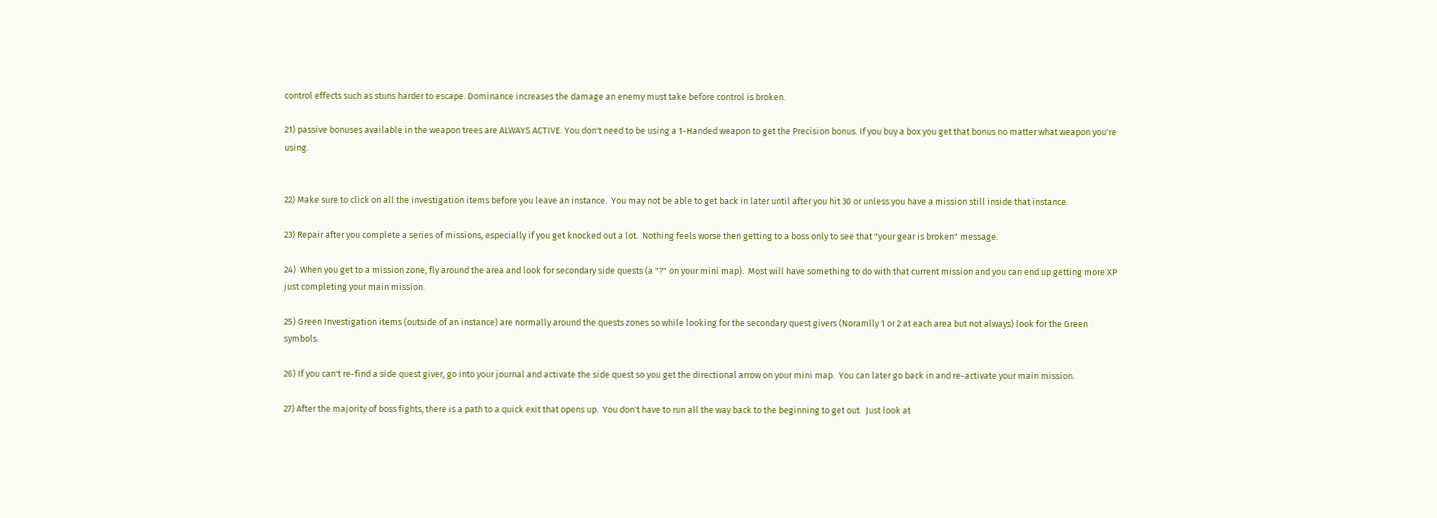control effects such as stuns harder to escape. Dominance increases the damage an enemy must take before control is broken.

21) passive bonuses available in the weapon trees are ALWAYS ACTIVE. You don't need to be using a 1-Handed weapon to get the Precision bonus. If you buy a box you get that bonus no matter what weapon you're using.


22) Make sure to click on all the investigation items before you leave an instance.  You may not be able to get back in later until after you hit 30 or unless you have a mission still inside that instance.

23) Repair after you complete a series of missions, especially if you get knocked out a lot.  Nothing feels worse then getting to a boss only to see that "your gear is broken" message.

24)  When you get to a mission zone, fly around the area and look for secondary side quests (a "?" on your mini map).  Most will have something to do with that current mission and you can end up getting more XP just completing your main mission.

25) Green Investigation items (outside of an instance) are normally around the quests zones so while looking for the secondary quest givers (Noramlly 1 or 2 at each area but not always) look for the Green symbols.

26) If you can't re-find a side quest giver, go into your journal and activate the side quest so you get the directional arrow on your mini map.  You can later go back in and re-activate your main mission.

27) After the majority of boss fights, there is a path to a quick exit that opens up.  You don't have to run all the way back to the beginning to get out.  Just look at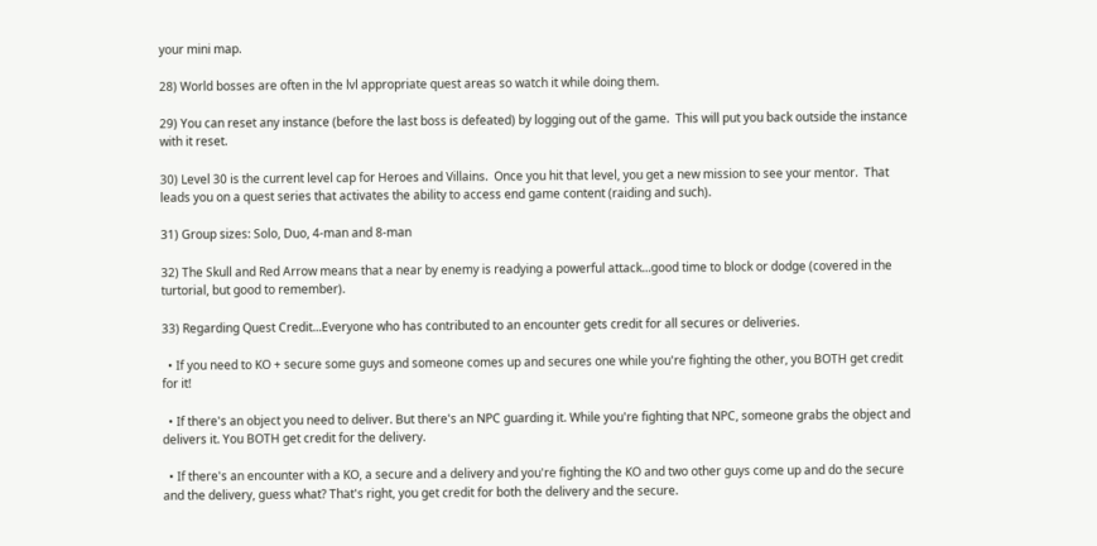your mini map.

28) World bosses are often in the lvl appropriate quest areas so watch it while doing them.

29) You can reset any instance (before the last boss is defeated) by logging out of the game.  This will put you back outside the instance with it reset.

30) Level 30 is the current level cap for Heroes and Villains.  Once you hit that level, you get a new mission to see your mentor.  That leads you on a quest series that activates the ability to access end game content (raiding and such).

31) Group sizes: Solo, Duo, 4-man and 8-man

32) The Skull and Red Arrow means that a near by enemy is readying a powerful attack...good time to block or dodge (covered in the turtorial, but good to remember).

33) Regarding Quest Credit...Everyone who has contributed to an encounter gets credit for all secures or deliveries.

  • If you need to KO + secure some guys and someone comes up and secures one while you're fighting the other, you BOTH get credit for it!

  • If there's an object you need to deliver. But there's an NPC guarding it. While you're fighting that NPC, someone grabs the object and delivers it. You BOTH get credit for the delivery.

  • If there's an encounter with a KO, a secure and a delivery and you're fighting the KO and two other guys come up and do the secure and the delivery, guess what? That's right, you get credit for both the delivery and the secure.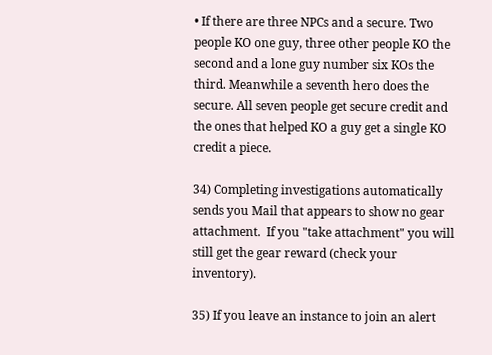• If there are three NPCs and a secure. Two people KO one guy, three other people KO the second and a lone guy number six KOs the third. Meanwhile a seventh hero does the secure. All seven people get secure credit and the ones that helped KO a guy get a single KO credit a piece.

34) Completing investigations automatically sends you Mail that appears to show no gear attachment.  If you "take attachment" you will still get the gear reward (check your inventory).

35) If you leave an instance to join an alert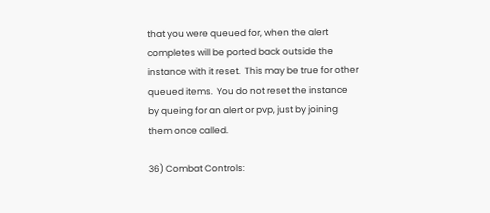that you were queued for, when the alert completes will be ported back outside the instance with it reset.  This may be true for other queued items.  You do not reset the instance by queing for an alert or pvp, just by joining them once called.

36) Combat Controls: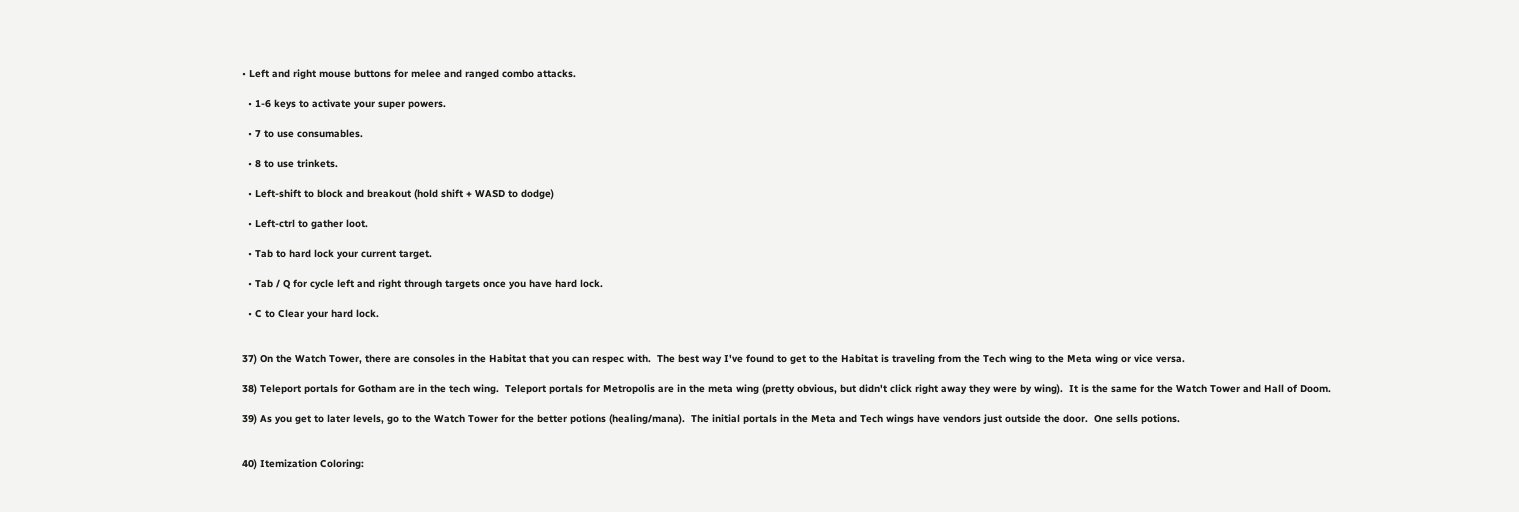• Left and right mouse buttons for melee and ranged combo attacks.

  • 1-6 keys to activate your super powers.

  • 7 to use consumables.

  • 8 to use trinkets.

  • Left-shift to block and breakout (hold shift + WASD to dodge)

  • Left-ctrl to gather loot.

  • Tab to hard lock your current target.

  • Tab / Q for cycle left and right through targets once you have hard lock.

  • C to Clear your hard lock.


37) On the Watch Tower, there are consoles in the Habitat that you can respec with.  The best way I've found to get to the Habitat is traveling from the Tech wing to the Meta wing or vice versa.

38) Teleport portals for Gotham are in the tech wing.  Teleport portals for Metropolis are in the meta wing (pretty obvious, but didn't click right away they were by wing).  It is the same for the Watch Tower and Hall of Doom.

39) As you get to later levels, go to the Watch Tower for the better potions (healing/mana).  The initial portals in the Meta and Tech wings have vendors just outside the door.  One sells potions.


40) Itemization Coloring: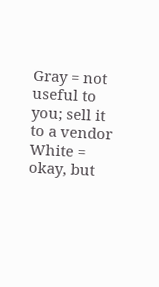Gray = not useful to you; sell it to a vendor
White = okay, but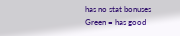has no stat bonuses
Green = has good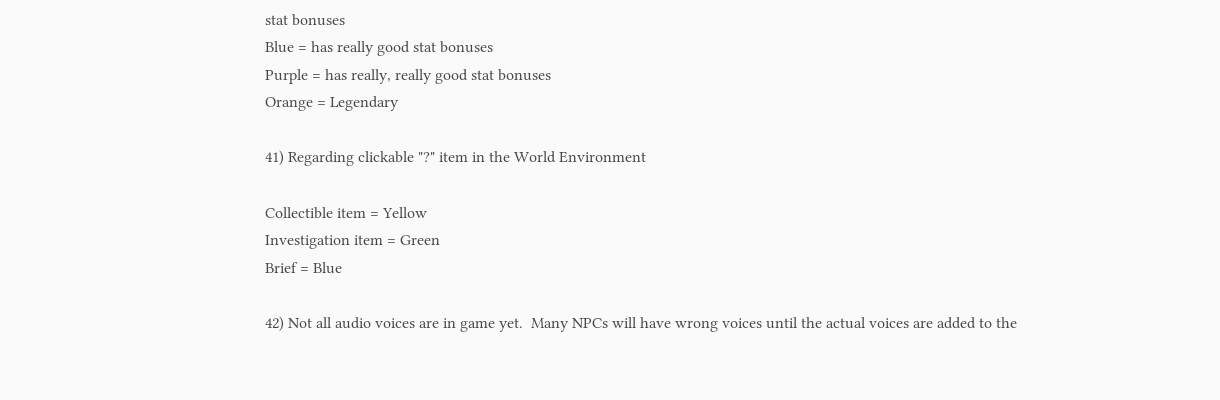stat bonuses
Blue = has really good stat bonuses
Purple = has really, really good stat bonuses
Orange = Legendary

41) Regarding clickable "?" item in the World Environment

Collectible item = Yellow
Investigation item = Green
Brief = Blue

42) Not all audio voices are in game yet.  Many NPCs will have wrong voices until the actual voices are added to the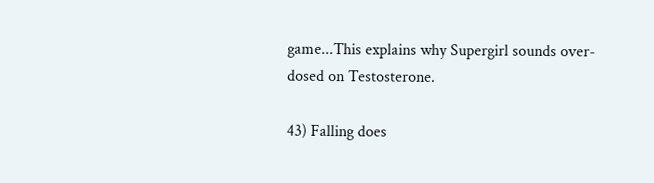game...This explains why Supergirl sounds over-dosed on Testosterone.

43) Falling does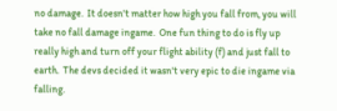no damage.  It doesn't matter how high you fall from, you will take no fall damage ingame.  One fun thing to do is fly up really high and turn off your flight ability (f) and just fall to earth.  The devs decided it wasn't very epic to die ingame via falling.